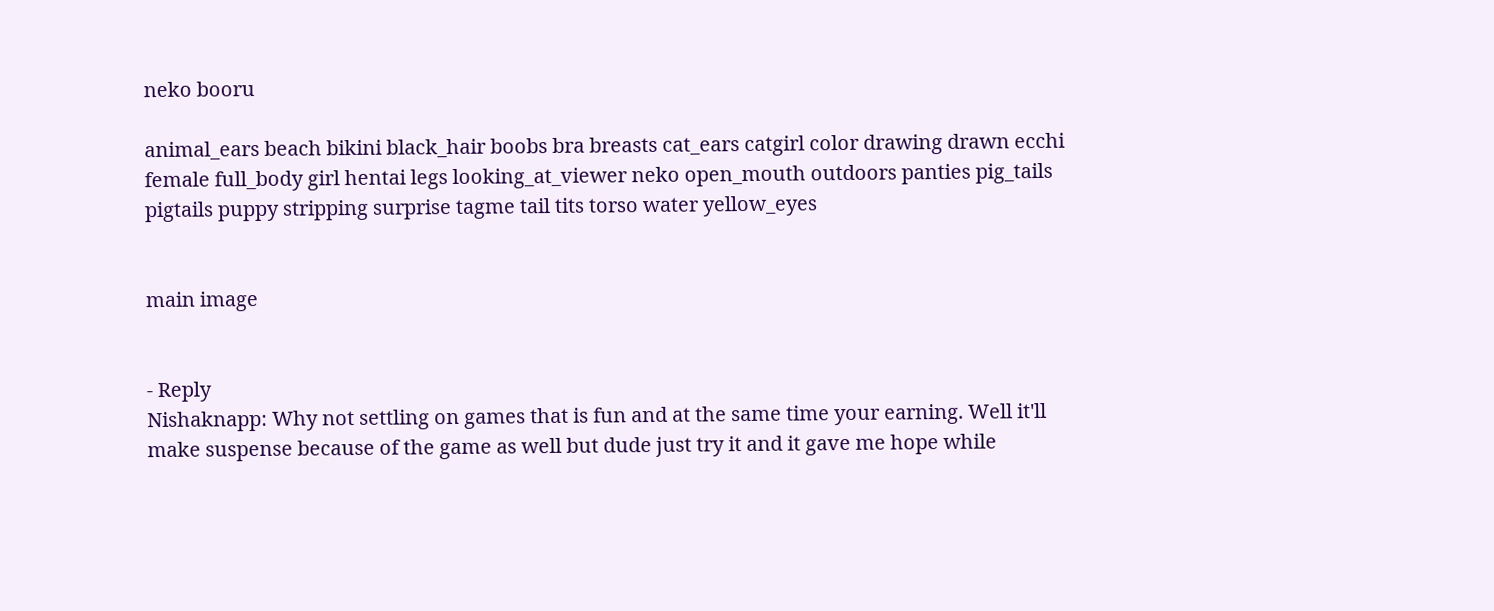neko booru

animal_ears beach bikini black_hair boobs bra breasts cat_ears catgirl color drawing drawn ecchi female full_body girl hentai legs looking_at_viewer neko open_mouth outdoors panties pig_tails pigtails puppy stripping surprise tagme tail tits torso water yellow_eyes


main image


- Reply
Nishaknapp: Why not settling on games that is fun and at the same time your earning. Well it'll make suspense because of the game as well but dude just try it and it gave me hope while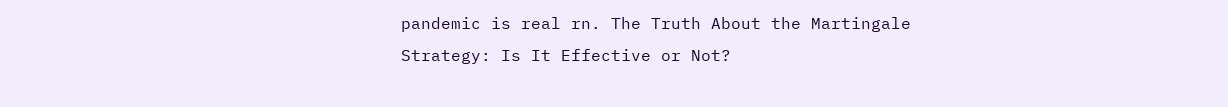pandemic is real rn. The Truth About the Martingale Strategy: Is It Effective or Not?